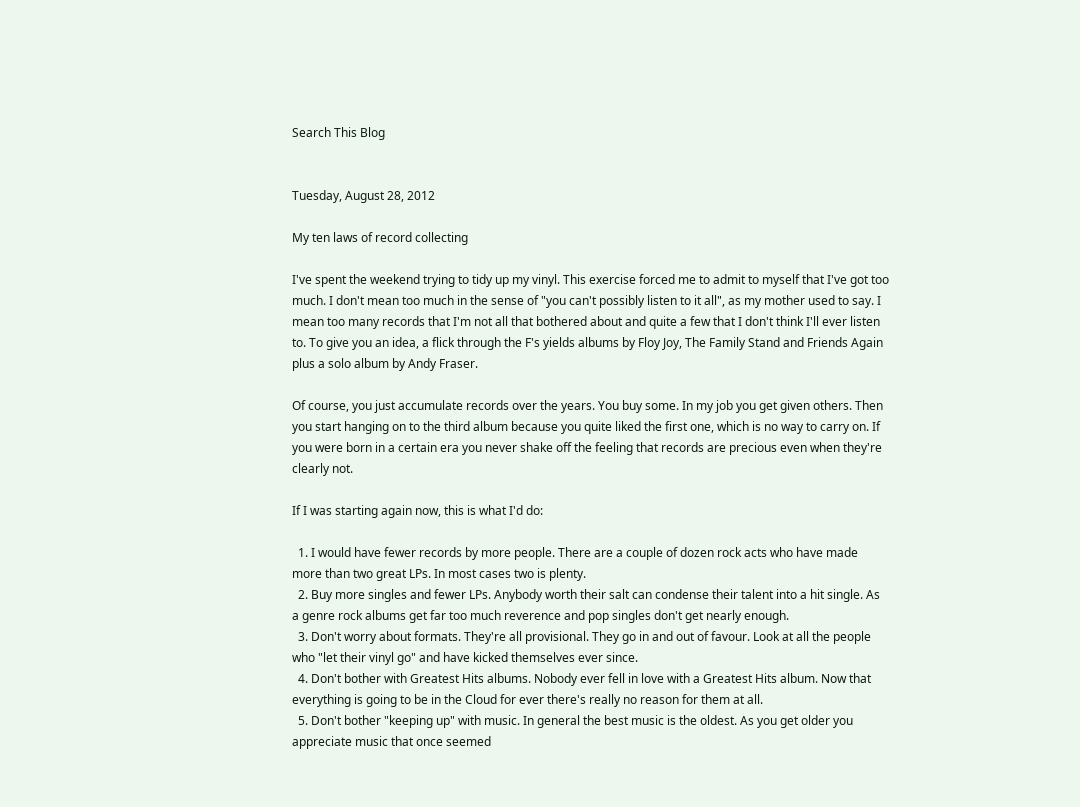Search This Blog


Tuesday, August 28, 2012

My ten laws of record collecting

I've spent the weekend trying to tidy up my vinyl. This exercise forced me to admit to myself that I've got too much. I don't mean too much in the sense of "you can't possibly listen to it all", as my mother used to say. I mean too many records that I'm not all that bothered about and quite a few that I don't think I'll ever listen to. To give you an idea, a flick through the F's yields albums by Floy Joy, The Family Stand and Friends Again plus a solo album by Andy Fraser.

Of course, you just accumulate records over the years. You buy some. In my job you get given others. Then you start hanging on to the third album because you quite liked the first one, which is no way to carry on. If you were born in a certain era you never shake off the feeling that records are precious even when they're clearly not.

If I was starting again now, this is what I'd do:

  1. I would have fewer records by more people. There are a couple of dozen rock acts who have made more than two great LPs. In most cases two is plenty.
  2. Buy more singles and fewer LPs. Anybody worth their salt can condense their talent into a hit single. As a genre rock albums get far too much reverence and pop singles don't get nearly enough.
  3. Don't worry about formats. They're all provisional. They go in and out of favour. Look at all the people who "let their vinyl go" and have kicked themselves ever since.
  4. Don't bother with Greatest Hits albums. Nobody ever fell in love with a Greatest Hits album. Now that everything is going to be in the Cloud for ever there's really no reason for them at all.
  5. Don't bother "keeping up" with music. In general the best music is the oldest. As you get older you appreciate music that once seemed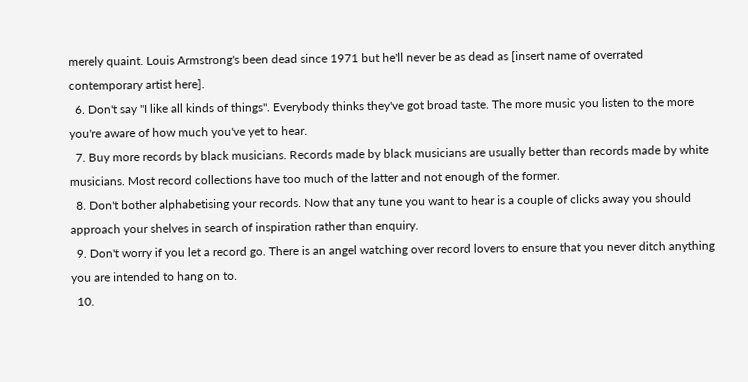merely quaint. Louis Armstrong's been dead since 1971 but he'll never be as dead as [insert name of overrated contemporary artist here].
  6. Don't say "I like all kinds of things". Everybody thinks they've got broad taste. The more music you listen to the more you're aware of how much you've yet to hear.
  7. Buy more records by black musicians. Records made by black musicians are usually better than records made by white musicians. Most record collections have too much of the latter and not enough of the former.
  8. Don't bother alphabetising your records. Now that any tune you want to hear is a couple of clicks away you should approach your shelves in search of inspiration rather than enquiry.
  9. Don't worry if you let a record go. There is an angel watching over record lovers to ensure that you never ditch anything you are intended to hang on to.
  10.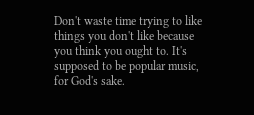Don't waste time trying to like things you don't like because you think you ought to. It's supposed to be popular music, for God's sake.